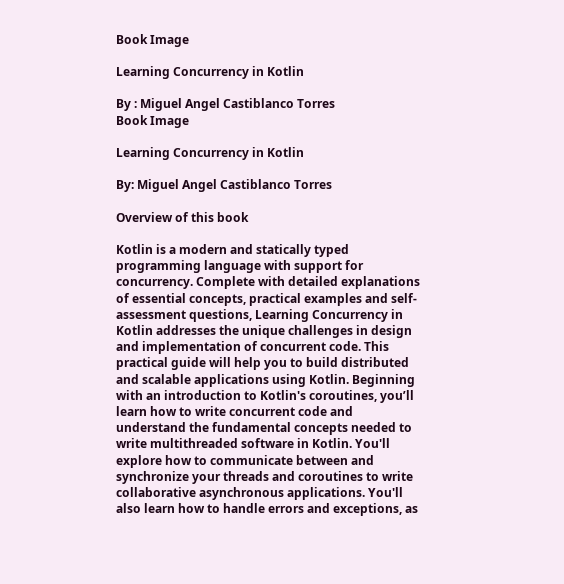Book Image

Learning Concurrency in Kotlin

By : Miguel Angel Castiblanco Torres
Book Image

Learning Concurrency in Kotlin

By: Miguel Angel Castiblanco Torres

Overview of this book

Kotlin is a modern and statically typed programming language with support for concurrency. Complete with detailed explanations of essential concepts, practical examples and self-assessment questions, Learning Concurrency in Kotlin addresses the unique challenges in design and implementation of concurrent code. This practical guide will help you to build distributed and scalable applications using Kotlin. Beginning with an introduction to Kotlin's coroutines, you’ll learn how to write concurrent code and understand the fundamental concepts needed to write multithreaded software in Kotlin. You'll explore how to communicate between and synchronize your threads and coroutines to write collaborative asynchronous applications. You'll also learn how to handle errors and exceptions, as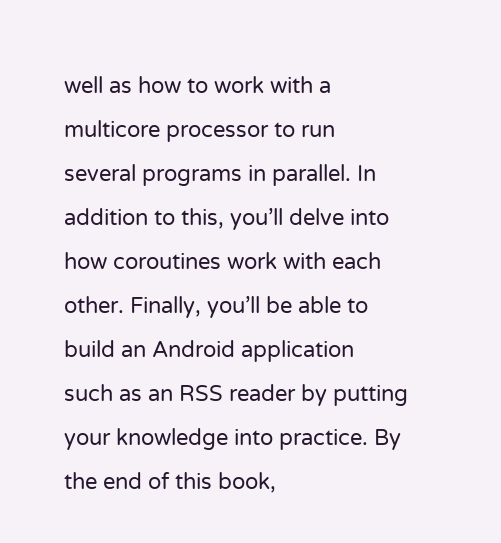well as how to work with a multicore processor to run several programs in parallel. In addition to this, you’ll delve into how coroutines work with each other. Finally, you’ll be able to build an Android application such as an RSS reader by putting your knowledge into practice. By the end of this book,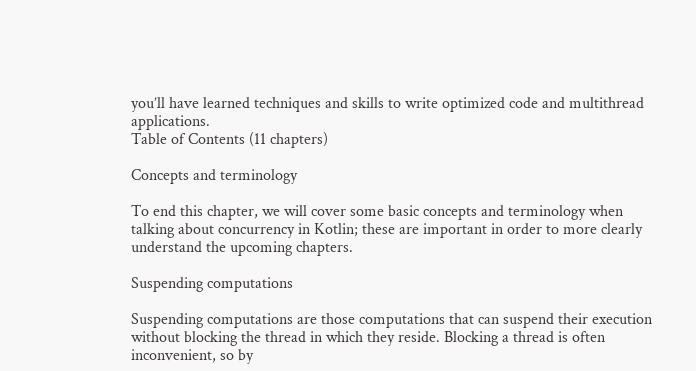you’ll have learned techniques and skills to write optimized code and multithread applications.
Table of Contents (11 chapters)

Concepts and terminology

To end this chapter, we will cover some basic concepts and terminology when talking about concurrency in Kotlin; these are important in order to more clearly understand the upcoming chapters.

Suspending computations

Suspending computations are those computations that can suspend their execution without blocking the thread in which they reside. Blocking a thread is often inconvenient, so by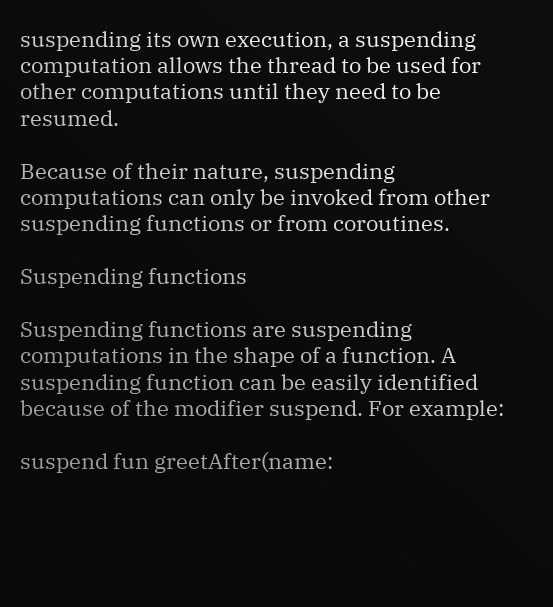suspending its own execution, a suspending computation allows the thread to be used for other computations until they need to be resumed.

Because of their nature, suspending computations can only be invoked from other suspending functions or from coroutines.

Suspending functions

Suspending functions are suspending computations in the shape of a function. A suspending function can be easily identified because of the modifier suspend. For example:

suspend fun greetAfter(name: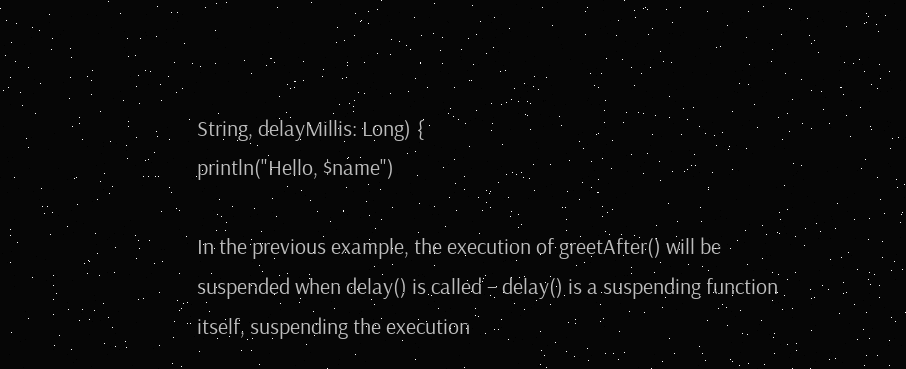String, delayMillis: Long) {
println("Hello, $name")

In the previous example, the execution of greetAfter() will be suspended when delay() is called – delay() is a suspending function itself, suspending the execution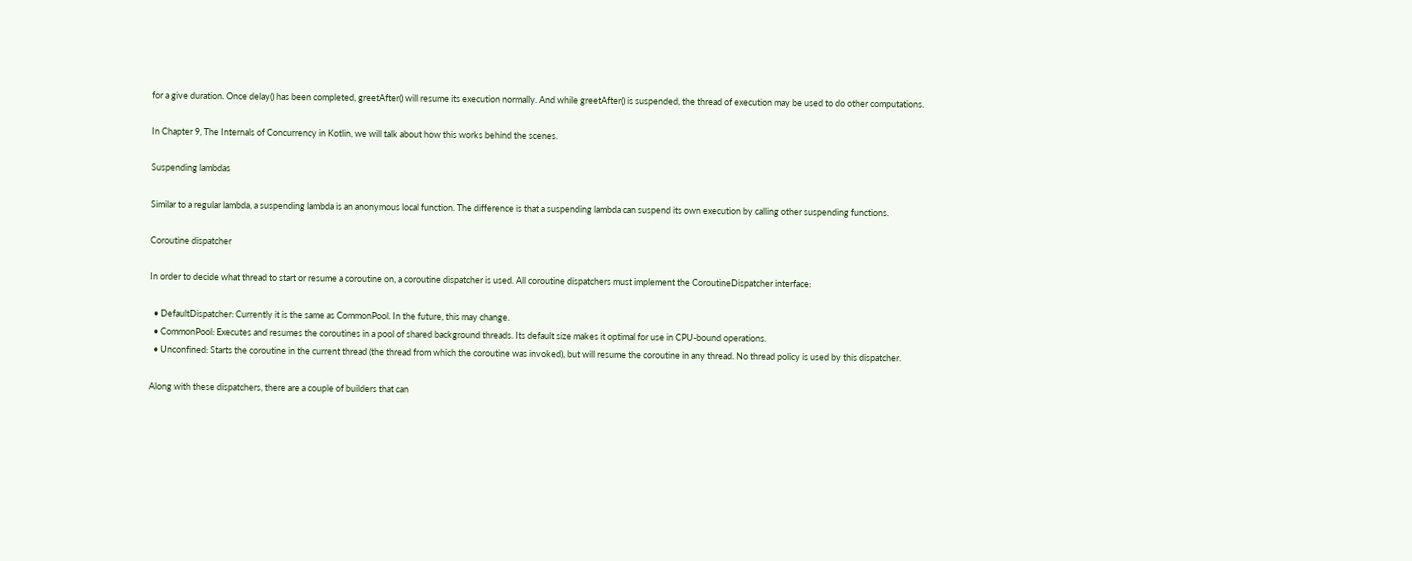for a give duration. Once delay() has been completed, greetAfter() will resume its execution normally. And while greetAfter() is suspended, the thread of execution may be used to do other computations.

In Chapter 9, The Internals of Concurrency in Kotlin, we will talk about how this works behind the scenes.

Suspending lambdas

Similar to a regular lambda, a suspending lambda is an anonymous local function. The difference is that a suspending lambda can suspend its own execution by calling other suspending functions.

Coroutine dispatcher

In order to decide what thread to start or resume a coroutine on, a coroutine dispatcher is used. All coroutine dispatchers must implement the CoroutineDispatcher interface:

  • DefaultDispatcher: Currently it is the same as CommonPool. In the future, this may change.
  • CommonPool: Executes and resumes the coroutines in a pool of shared background threads. Its default size makes it optimal for use in CPU-bound operations.
  • Unconfined: Starts the coroutine in the current thread (the thread from which the coroutine was invoked), but will resume the coroutine in any thread. No thread policy is used by this dispatcher.

Along with these dispatchers, there are a couple of builders that can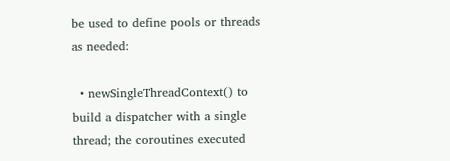be used to define pools or threads as needed:

  • newSingleThreadContext() to build a dispatcher with a single thread; the coroutines executed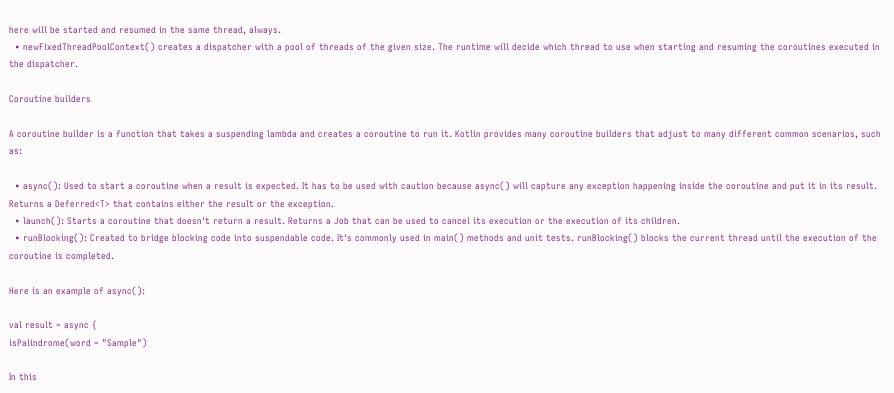here will be started and resumed in the same thread, always.
  • newFixedThreadPoolContext() creates a dispatcher with a pool of threads of the given size. The runtime will decide which thread to use when starting and resuming the coroutines executed in the dispatcher.

Coroutine builders

A coroutine builder is a function that takes a suspending lambda and creates a coroutine to run it. Kotlin provides many coroutine builders that adjust to many different common scenarios, such as:

  • async(): Used to start a coroutine when a result is expected. It has to be used with caution because async() will capture any exception happening inside the coroutine and put it in its result. Returns a Deferred<T> that contains either the result or the exception.
  • launch(): Starts a coroutine that doesn't return a result. Returns a Job that can be used to cancel its execution or the execution of its children.
  • runBlocking(): Created to bridge blocking code into suspendable code. It's commonly used in main() methods and unit tests. runBlocking() blocks the current thread until the execution of the coroutine is completed.

Here is an example of async():

val result = async {
isPalindrome(word = "Sample")

In this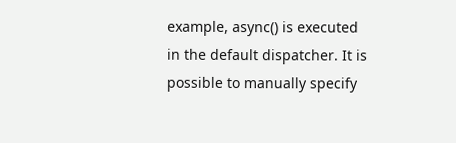example, async() is executed in the default dispatcher. It is possible to manually specify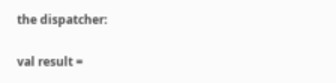the dispatcher:

val result =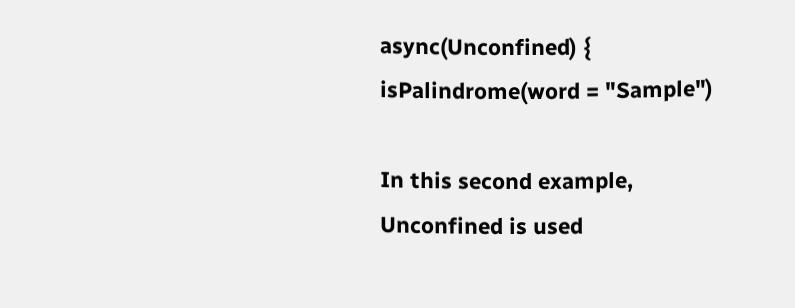async(Unconfined) {
isPalindrome(word = "Sample")

In this second example, Unconfined is used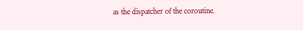as the dispatcher of the coroutine.